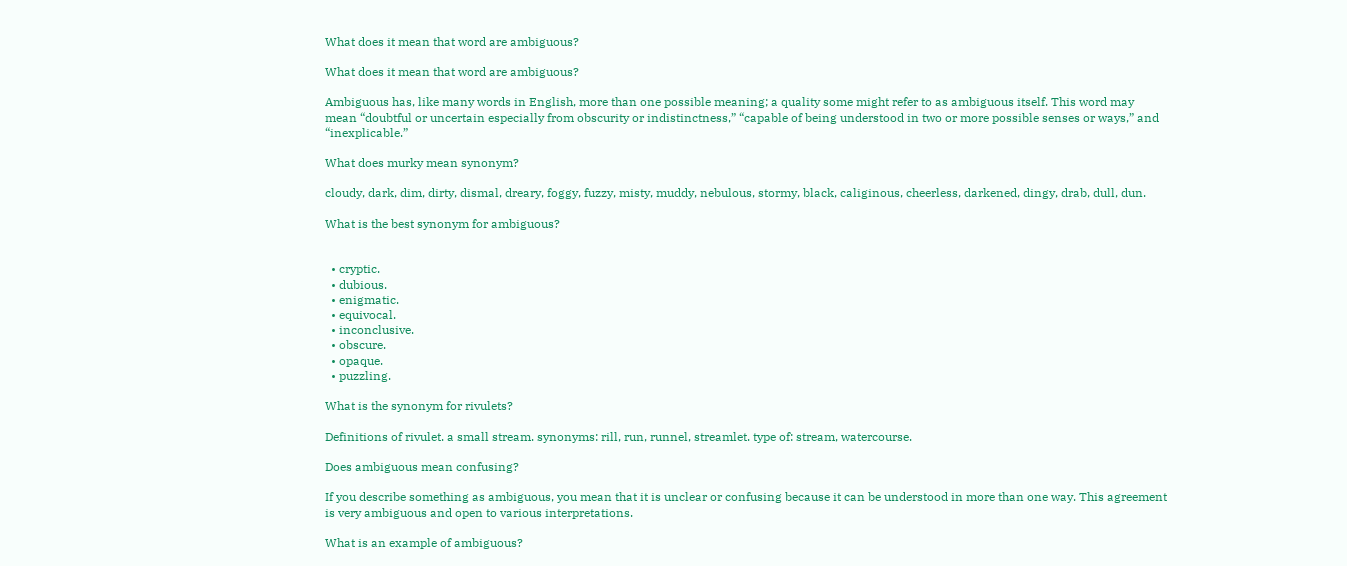What does it mean that word are ambiguous?

What does it mean that word are ambiguous?

Ambiguous has, like many words in English, more than one possible meaning; a quality some might refer to as ambiguous itself. This word may mean “doubtful or uncertain especially from obscurity or indistinctness,” “capable of being understood in two or more possible senses or ways,” and “inexplicable.”

What does murky mean synonym?

cloudy, dark, dim, dirty, dismal, dreary, foggy, fuzzy, misty, muddy, nebulous, stormy, black, caliginous, cheerless, darkened, dingy, drab, dull, dun.

What is the best synonym for ambiguous?


  • cryptic.
  • dubious.
  • enigmatic.
  • equivocal.
  • inconclusive.
  • obscure.
  • opaque.
  • puzzling.

What is the synonym for rivulets?

Definitions of rivulet. a small stream. synonyms: rill, run, runnel, streamlet. type of: stream, watercourse.

Does ambiguous mean confusing?

If you describe something as ambiguous, you mean that it is unclear or confusing because it can be understood in more than one way. This agreement is very ambiguous and open to various interpretations.

What is an example of ambiguous?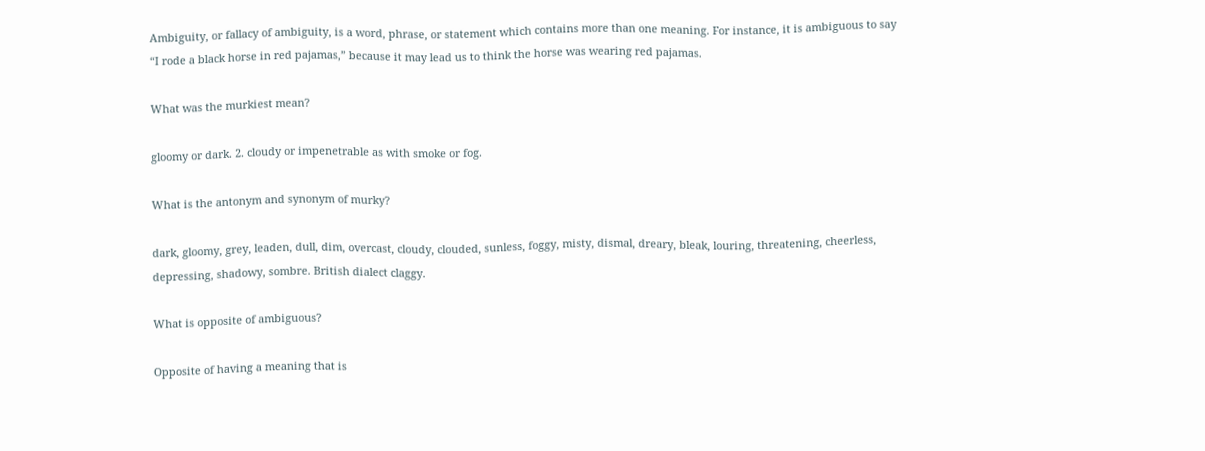Ambiguity, or fallacy of ambiguity, is a word, phrase, or statement which contains more than one meaning. For instance, it is ambiguous to say “I rode a black horse in red pajamas,” because it may lead us to think the horse was wearing red pajamas.

What was the murkiest mean?

gloomy or dark. 2. cloudy or impenetrable as with smoke or fog.

What is the antonym and synonym of murky?

dark, gloomy, grey, leaden, dull, dim, overcast, cloudy, clouded, sunless, foggy, misty, dismal, dreary, bleak, louring, threatening, cheerless, depressing, shadowy, sombre. British dialect claggy.

What is opposite of ambiguous?

Opposite of having a meaning that is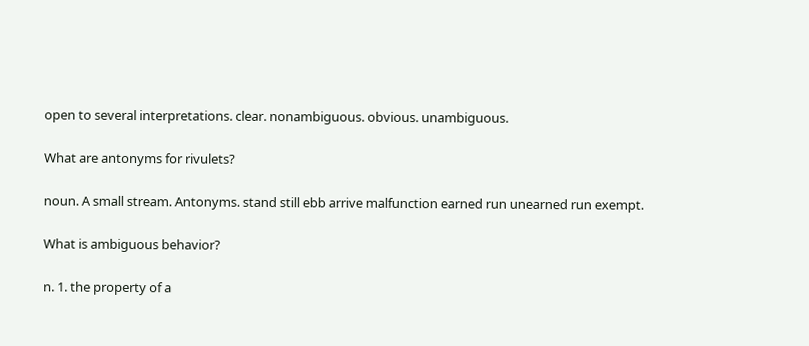open to several interpretations. clear. nonambiguous. obvious. unambiguous.

What are antonyms for rivulets?

noun. A small stream. Antonyms. stand still ebb arrive malfunction earned run unearned run exempt.

What is ambiguous behavior?

n. 1. the property of a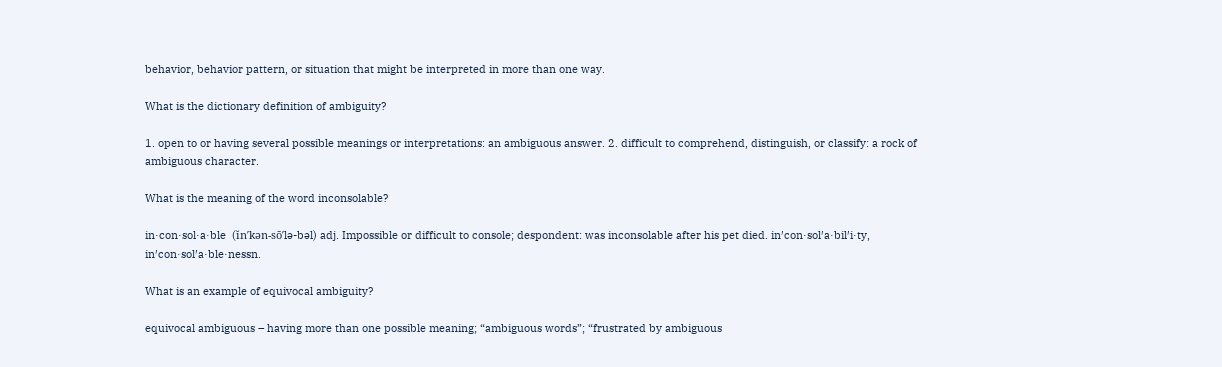behavior, behavior pattern, or situation that might be interpreted in more than one way.

What is the dictionary definition of ambiguity?

1. open to or having several possible meanings or interpretations: an ambiguous answer. 2. difficult to comprehend, distinguish, or classify: a rock of ambiguous character.

What is the meaning of the word inconsolable?

in·con·sol·a·ble  (ĭn′kən-sō′lə-bəl) adj. Impossible or difficult to console; despondent: was inconsolable after his pet died. in′con·sol′a·bil′i·ty, in′con·sol′a·ble·nessn.

What is an example of equivocal ambiguity?

equivocal ambiguous – having more than one possible meaning; “ambiguous words”; “frustrated by ambiguous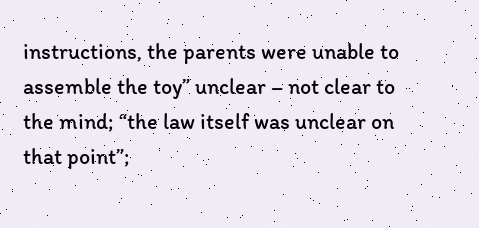instructions, the parents were unable to assemble the toy” unclear – not clear to the mind; “the law itself was unclear on that point”;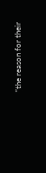“the reason for their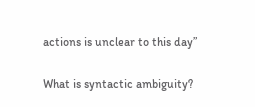actions is unclear to this day”

What is syntactic ambiguity?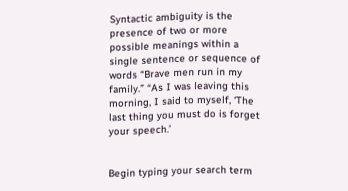Syntactic ambiguity is the presence of two or more possible meanings within a single sentence or sequence of words “Brave men run in my family.” “As I was leaving this morning, I said to myself, ‘The last thing you must do is forget your speech.’


Begin typing your search term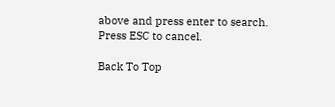above and press enter to search. Press ESC to cancel.

Back To Top